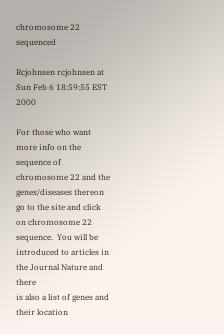chromosome 22 sequenced

Rcjohnsen rcjohnsen at
Sun Feb 6 18:59:55 EST 2000

For those who want more info on the sequence of chromosome 22 and the
genes/diseases thereon go to the site and click on chromosome 22
sequence.  You will be introduced to articles in the Journal Nature and there
is also a list of genes and their location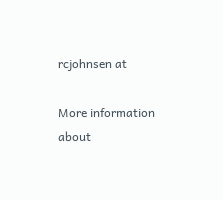rcjohnsen at

More information about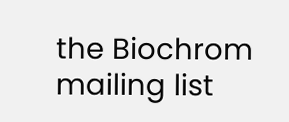the Biochrom mailing list